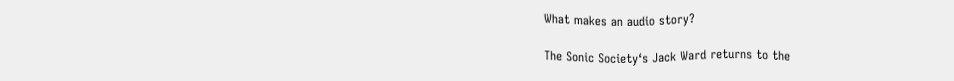What makes an audio story?

The Sonic Society‘s Jack Ward returns to the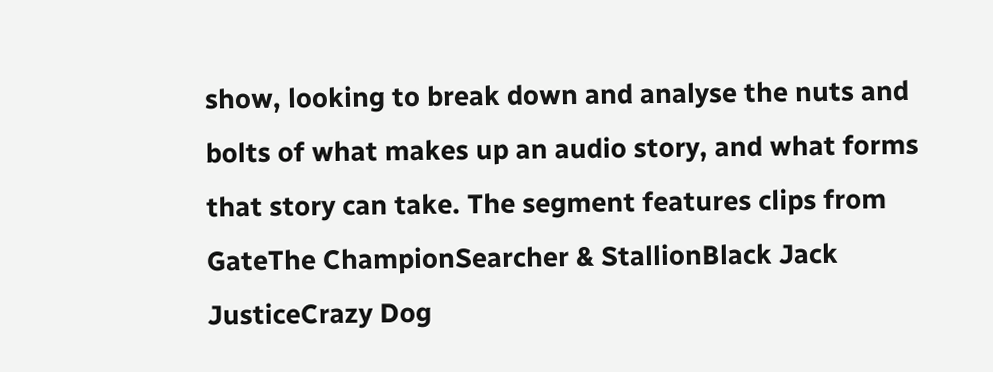show, looking to break down and analyse the nuts and bolts of what makes up an audio story, and what forms that story can take. The segment features clips from GateThe ChampionSearcher & StallionBlack Jack JusticeCrazy Dog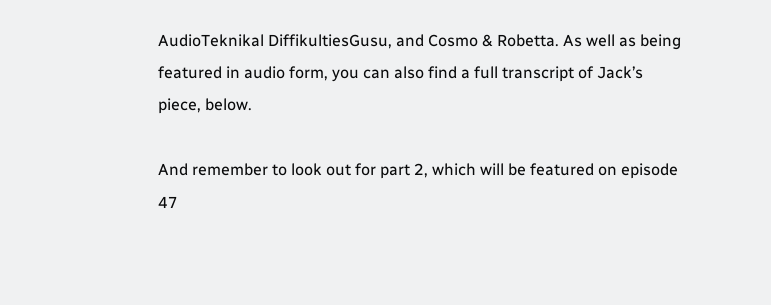AudioTeknikal DiffikultiesGusu, and Cosmo & Robetta. As well as being featured in audio form, you can also find a full transcript of Jack’s piece, below.

And remember to look out for part 2, which will be featured on episode 47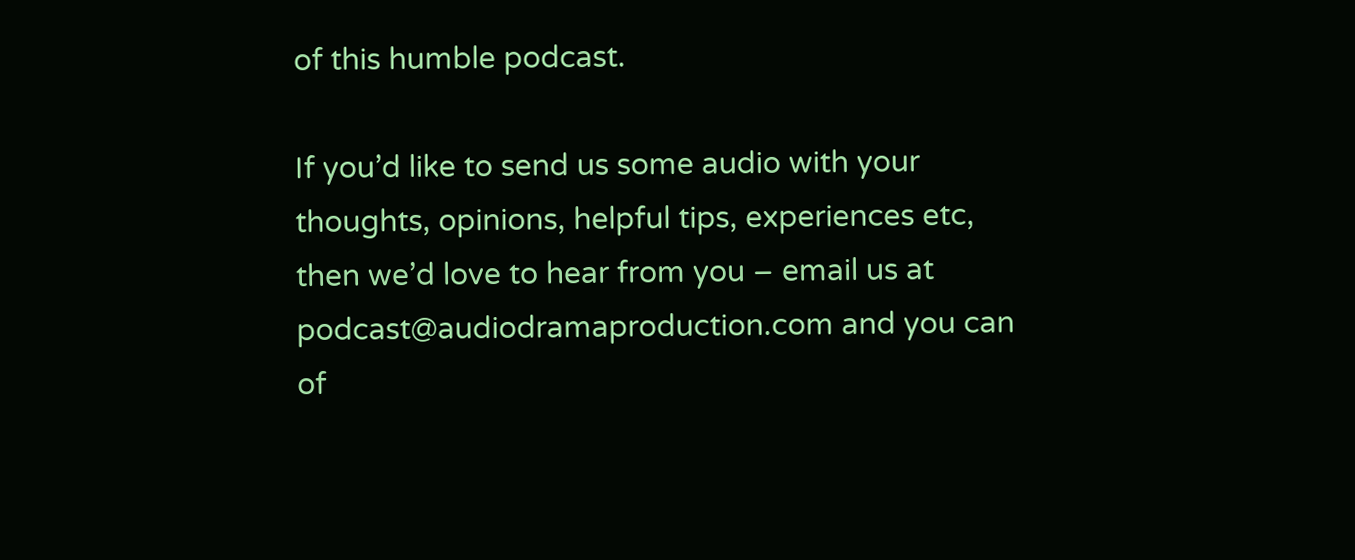of this humble podcast.

If you’d like to send us some audio with your thoughts, opinions, helpful tips, experiences etc, then we’d love to hear from you – email us at podcast@audiodramaproduction.com and you can of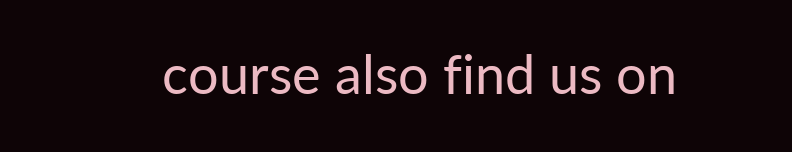course also find us on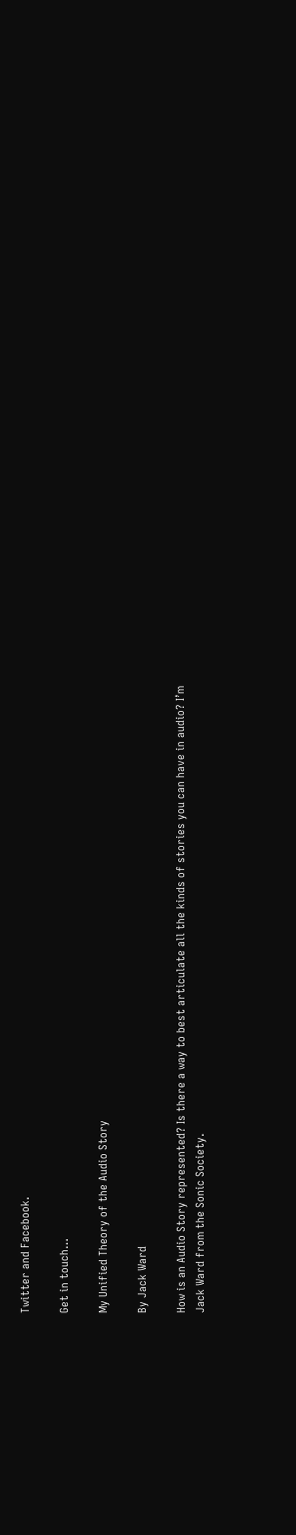Twitter and Facebook.

Get in touch…

My Unified Theory of the Audio Story

By Jack Ward

How is an Audio Story represented? Is there a way to best articulate all the kinds of stories you can have in audio? I’m Jack Ward from the Sonic Society.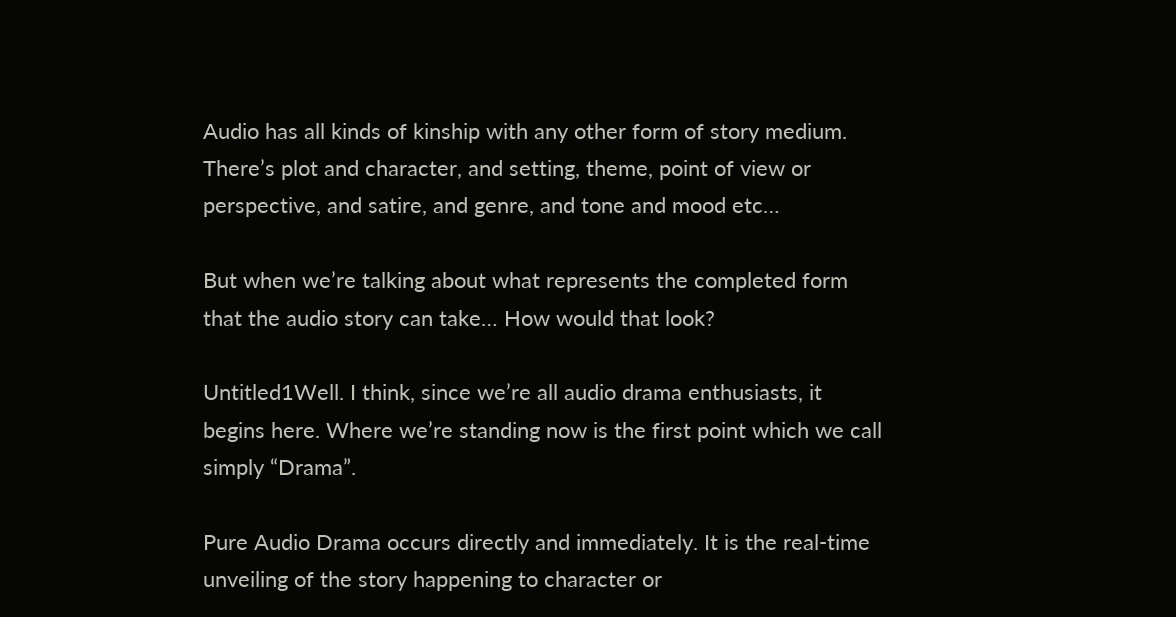Audio has all kinds of kinship with any other form of story medium. There’s plot and character, and setting, theme, point of view or perspective, and satire, and genre, and tone and mood etc…

But when we’re talking about what represents the completed form that the audio story can take… How would that look?

Untitled1Well. I think, since we’re all audio drama enthusiasts, it begins here. Where we’re standing now is the first point which we call simply “Drama”.

Pure Audio Drama occurs directly and immediately. It is the real-time unveiling of the story happening to character or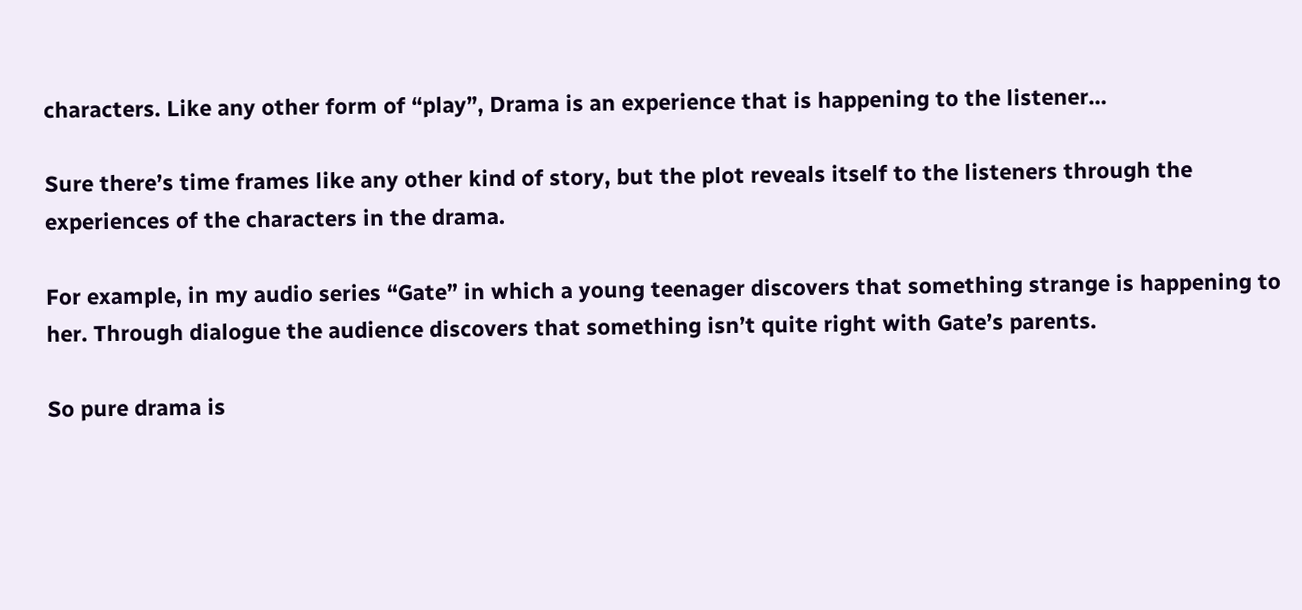characters. Like any other form of “play”, Drama is an experience that is happening to the listener…

Sure there’s time frames like any other kind of story, but the plot reveals itself to the listeners through the experiences of the characters in the drama.

For example, in my audio series “Gate” in which a young teenager discovers that something strange is happening to her. Through dialogue the audience discovers that something isn’t quite right with Gate’s parents.

So pure drama is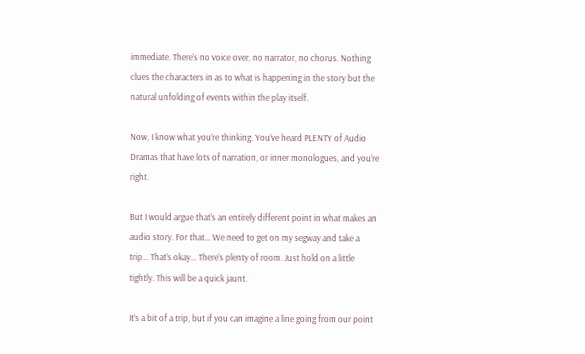immediate. There’s no voice over, no narrator, no chorus. Nothing clues the characters in as to what is happening in the story but the natural unfolding of events within the play itself.

Now, I know what you’re thinking. You’ve heard PLENTY of Audio Dramas that have lots of narration, or inner monologues, and you’re right.

But I would argue that’s an entirely different point in what makes an audio story. For that… We need to get on my segway and take a trip… That’s okay… There’s plenty of room. Just hold on a little tightly. This will be a quick jaunt.

It’s a bit of a trip, but if you can imagine a line going from our point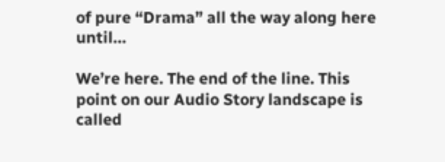of pure “Drama” all the way along here until…

We’re here. The end of the line. This point on our Audio Story landscape is called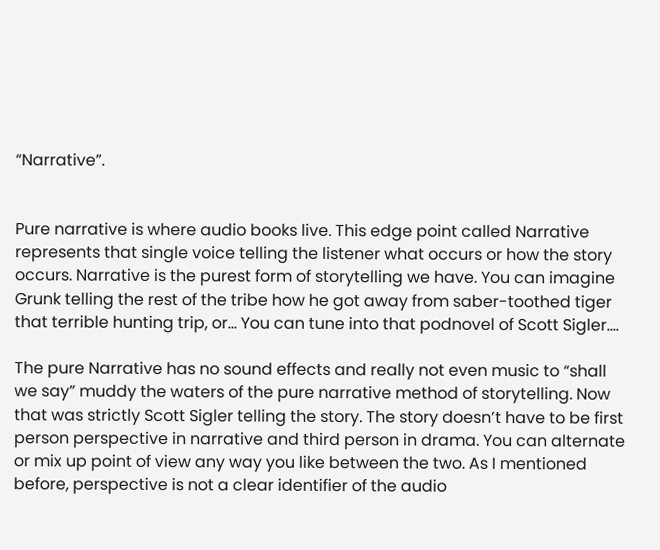“Narrative”.


Pure narrative is where audio books live. This edge point called Narrative represents that single voice telling the listener what occurs or how the story occurs. Narrative is the purest form of storytelling we have. You can imagine Grunk telling the rest of the tribe how he got away from saber-toothed tiger that terrible hunting trip, or… You can tune into that podnovel of Scott Sigler….

The pure Narrative has no sound effects and really not even music to “shall we say” muddy the waters of the pure narrative method of storytelling. Now that was strictly Scott Sigler telling the story. The story doesn’t have to be first person perspective in narrative and third person in drama. You can alternate or mix up point of view any way you like between the two. As I mentioned before, perspective is not a clear identifier of the audio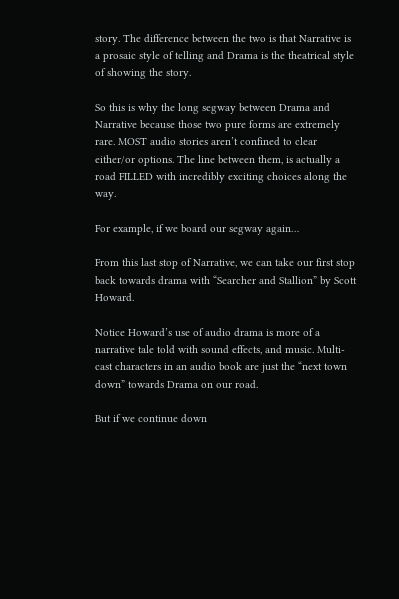story. The difference between the two is that Narrative is a prosaic style of telling and Drama is the theatrical style of showing the story.

So this is why the long segway between Drama and Narrative because those two pure forms are extremely rare. MOST audio stories aren’t confined to clear either/or options. The line between them, is actually a road FILLED with incredibly exciting choices along the way.

For example, if we board our segway again…

From this last stop of Narrative, we can take our first stop back towards drama with “Searcher and Stallion” by Scott Howard.

Notice Howard’s use of audio drama is more of a narrative tale told with sound effects, and music. Multi-cast characters in an audio book are just the “next town down” towards Drama on our road.

But if we continue down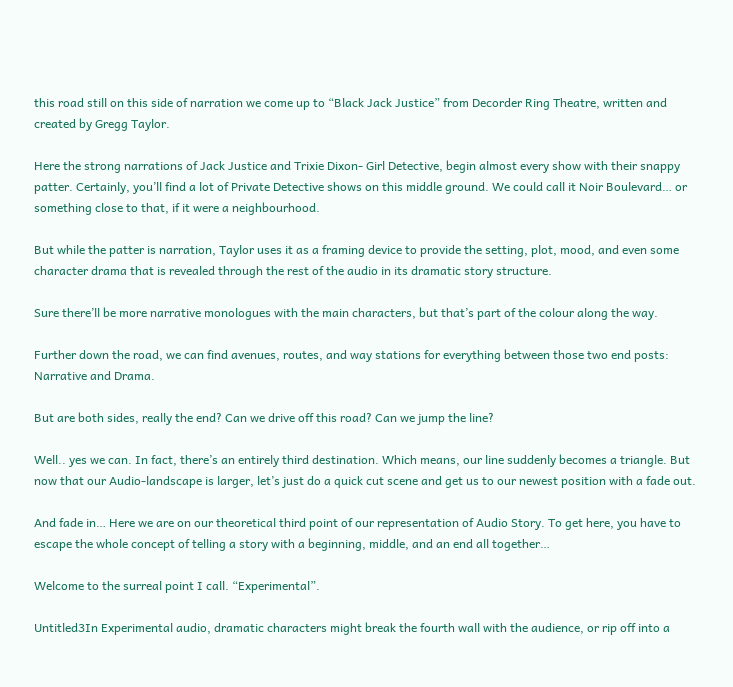this road still on this side of narration we come up to “Black Jack Justice” from Decorder Ring Theatre, written and created by Gregg Taylor.

Here the strong narrations of Jack Justice and Trixie Dixon- Girl Detective, begin almost every show with their snappy patter. Certainly, you’ll find a lot of Private Detective shows on this middle ground. We could call it Noir Boulevard… or something close to that, if it were a neighbourhood.

But while the patter is narration, Taylor uses it as a framing device to provide the setting, plot, mood, and even some character drama that is revealed through the rest of the audio in its dramatic story structure.

Sure there’ll be more narrative monologues with the main characters, but that’s part of the colour along the way.

Further down the road, we can find avenues, routes, and way stations for everything between those two end posts: Narrative and Drama.

But are both sides, really the end? Can we drive off this road? Can we jump the line?

Well.. yes we can. In fact, there’s an entirely third destination. Which means, our line suddenly becomes a triangle. But now that our Audio-landscape is larger, let’s just do a quick cut scene and get us to our newest position with a fade out.

And fade in… Here we are on our theoretical third point of our representation of Audio Story. To get here, you have to escape the whole concept of telling a story with a beginning, middle, and an end all together…

Welcome to the surreal point I call. “Experimental”.

Untitled3In Experimental audio, dramatic characters might break the fourth wall with the audience, or rip off into a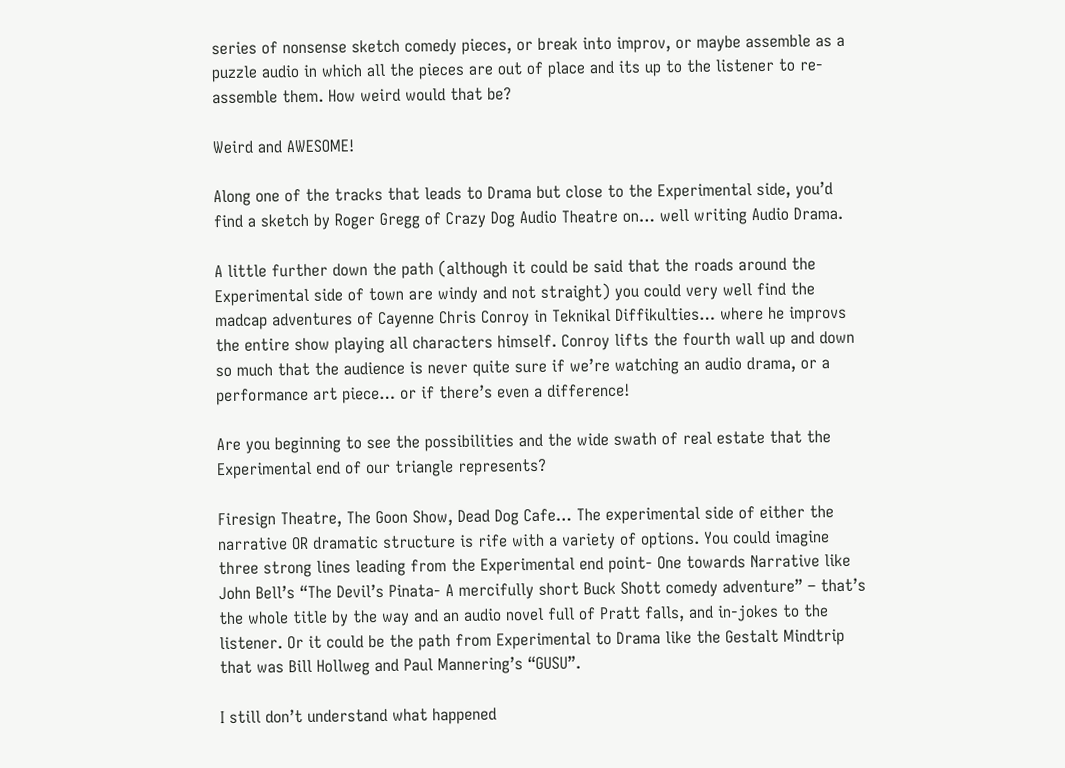series of nonsense sketch comedy pieces, or break into improv, or maybe assemble as a puzzle audio in which all the pieces are out of place and its up to the listener to re-assemble them. How weird would that be?

Weird and AWESOME!

Along one of the tracks that leads to Drama but close to the Experimental side, you’d find a sketch by Roger Gregg of Crazy Dog Audio Theatre on… well writing Audio Drama.

A little further down the path (although it could be said that the roads around the Experimental side of town are windy and not straight) you could very well find the madcap adventures of Cayenne Chris Conroy in Teknikal Diffikulties… where he improvs the entire show playing all characters himself. Conroy lifts the fourth wall up and down so much that the audience is never quite sure if we’re watching an audio drama, or a performance art piece… or if there’s even a difference!

Are you beginning to see the possibilities and the wide swath of real estate that the Experimental end of our triangle represents?

Firesign Theatre, The Goon Show, Dead Dog Cafe… The experimental side of either the narrative OR dramatic structure is rife with a variety of options. You could imagine three strong lines leading from the Experimental end point- One towards Narrative like John Bell’s “The Devil’s Pinata- A mercifully short Buck Shott comedy adventure” – that’s the whole title by the way and an audio novel full of Pratt falls, and in-jokes to the listener. Or it could be the path from Experimental to Drama like the Gestalt Mindtrip that was Bill Hollweg and Paul Mannering’s “GUSU”.

I still don’t understand what happened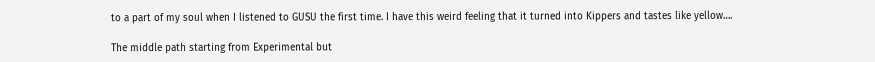to a part of my soul when I listened to GUSU the first time. I have this weird feeling that it turned into Kippers and tastes like yellow….

The middle path starting from Experimental but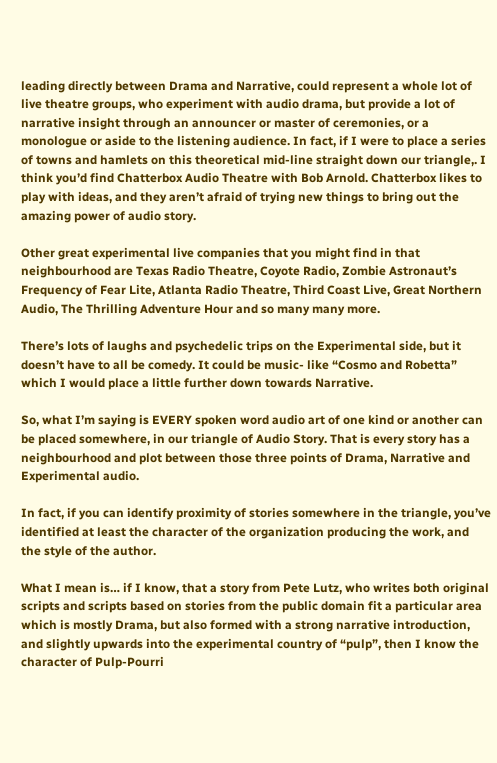leading directly between Drama and Narrative, could represent a whole lot of live theatre groups, who experiment with audio drama, but provide a lot of narrative insight through an announcer or master of ceremonies, or a monologue or aside to the listening audience. In fact, if I were to place a series of towns and hamlets on this theoretical mid-line straight down our triangle,. I think you’d find Chatterbox Audio Theatre with Bob Arnold. Chatterbox likes to play with ideas, and they aren’t afraid of trying new things to bring out the amazing power of audio story.

Other great experimental live companies that you might find in that neighbourhood are Texas Radio Theatre, Coyote Radio, Zombie Astronaut’s Frequency of Fear Lite, Atlanta Radio Theatre, Third Coast Live, Great Northern Audio, The Thrilling Adventure Hour and so many many more.

There’s lots of laughs and psychedelic trips on the Experimental side, but it doesn’t have to all be comedy. It could be music- like “Cosmo and Robetta” which I would place a little further down towards Narrative.

So, what I’m saying is EVERY spoken word audio art of one kind or another can be placed somewhere, in our triangle of Audio Story. That is every story has a neighbourhood and plot between those three points of Drama, Narrative and Experimental audio.

In fact, if you can identify proximity of stories somewhere in the triangle, you’ve identified at least the character of the organization producing the work, and the style of the author.

What I mean is… if I know, that a story from Pete Lutz, who writes both original scripts and scripts based on stories from the public domain fit a particular area which is mostly Drama, but also formed with a strong narrative introduction, and slightly upwards into the experimental country of “pulp”, then I know the character of Pulp-Pourri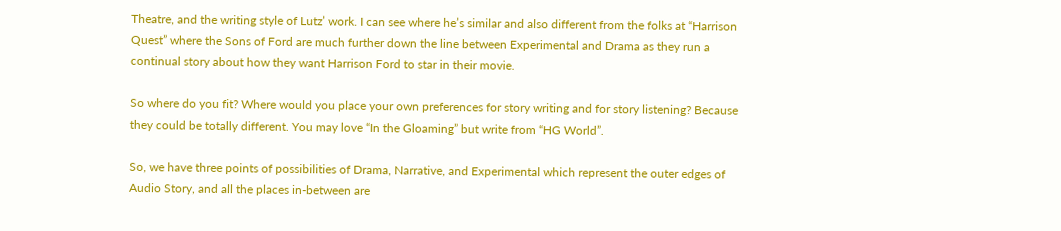Theatre, and the writing style of Lutz’ work. I can see where he’s similar and also different from the folks at “Harrison Quest” where the Sons of Ford are much further down the line between Experimental and Drama as they run a continual story about how they want Harrison Ford to star in their movie.

So where do you fit? Where would you place your own preferences for story writing and for story listening? Because they could be totally different. You may love “In the Gloaming” but write from “HG World”.

So, we have three points of possibilities of Drama, Narrative, and Experimental which represent the outer edges of Audio Story, and all the places in-between are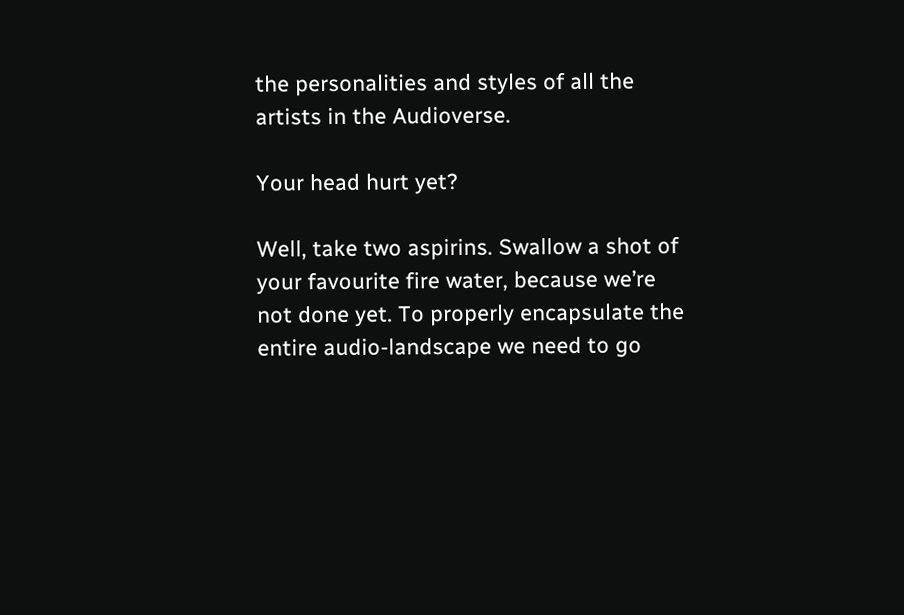the personalities and styles of all the artists in the Audioverse.

Your head hurt yet?

Well, take two aspirins. Swallow a shot of your favourite fire water, because we’re not done yet. To properly encapsulate the entire audio-landscape we need to go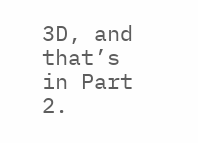3D, and that’s in Part 2.